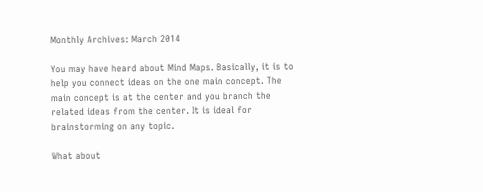Monthly Archives: March 2014

You may have heard about Mind Maps. Basically, it is to help you connect ideas on the one main concept. The main concept is at the center and you branch the related ideas from the center. It is ideal for brainstorming on any topic.

What about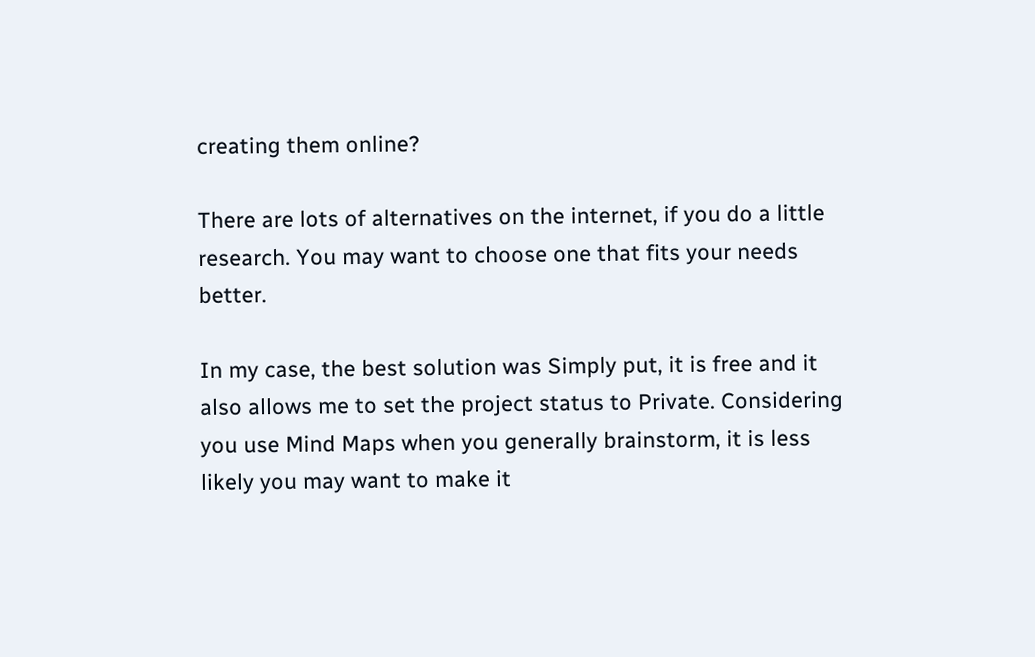creating them online?

There are lots of alternatives on the internet, if you do a little research. You may want to choose one that fits your needs better.

In my case, the best solution was Simply put, it is free and it also allows me to set the project status to Private. Considering you use Mind Maps when you generally brainstorm, it is less likely you may want to make it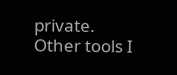private. Other tools I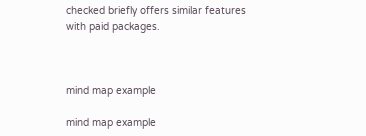checked briefly offers similar features with paid packages.



mind map example

mind map example